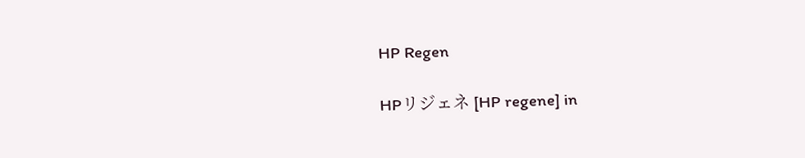HP Regen

HPリジェネ [HP regene] in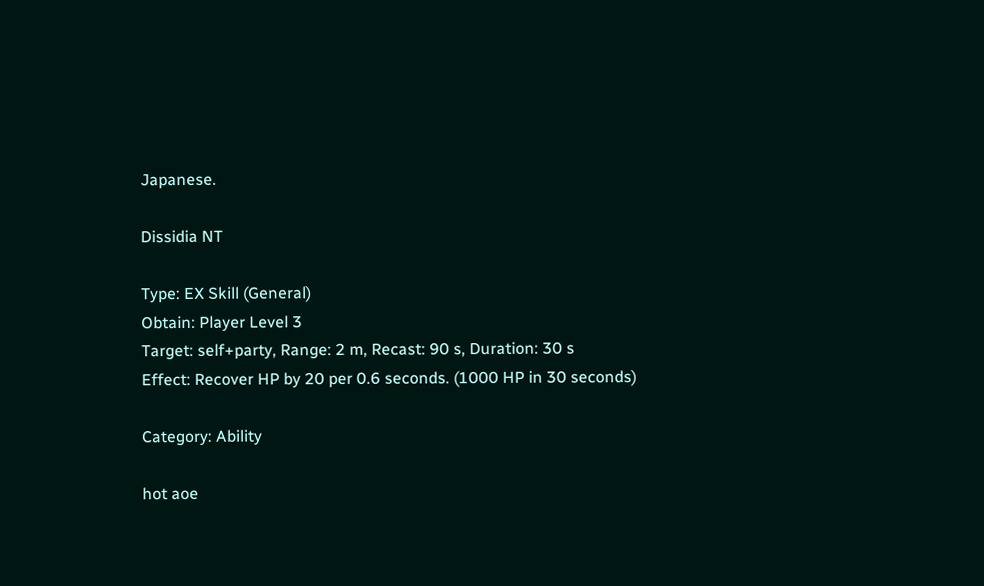Japanese.

Dissidia NT

Type: EX Skill (General)
Obtain: Player Level 3
Target: self+party, Range: 2 m, Recast: 90 s, Duration: 30 s
Effect: Recover HP by 20 per 0.6 seconds. (1000 HP in 30 seconds)

Category: Ability

hot aoe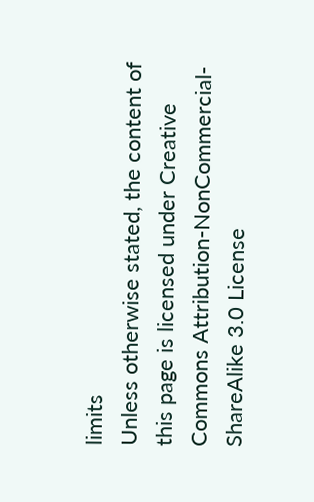limits
Unless otherwise stated, the content of this page is licensed under Creative Commons Attribution-NonCommercial-ShareAlike 3.0 License